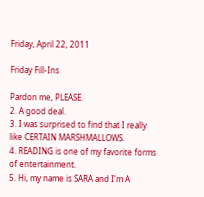Friday, April 22, 2011

Friday Fill-Ins

Pardon me, PLEASE.
2. A good deal.
3. I was surprised to find that I really like CERTAIN MARSHMALLOWS.
4. READING is one of my favorite forms of entertainment.
5. Hi, my name is SARA and I'm A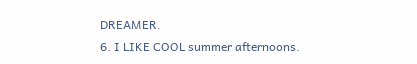DREAMER.
6. I LIKE COOL summer afternoons.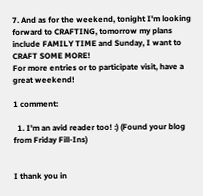7. And as for the weekend, tonight I'm looking forward to CRAFTING, tomorrow my plans include FAMILY TIME and Sunday, I want to CRAFT SOME MORE!
For more entries or to participate visit, have a great weekend!

1 comment:

  1. I'm an avid reader too! :) (Found your blog from Friday Fill-Ins)


I thank you in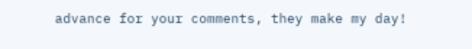advance for your comments, they make my day!